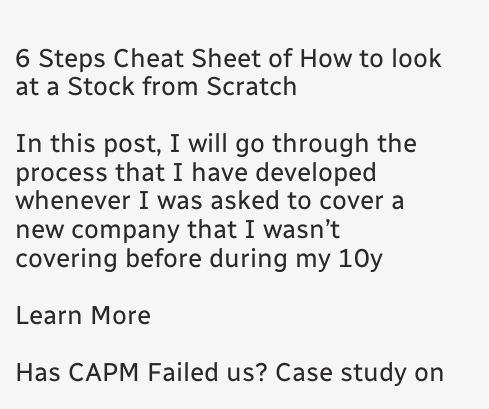6 Steps Cheat Sheet of How to look at a Stock from Scratch

In this post, I will go through the process that I have developed whenever I was asked to cover a new company that I wasn’t covering before during my 10y

Learn More

Has CAPM Failed us? Case study on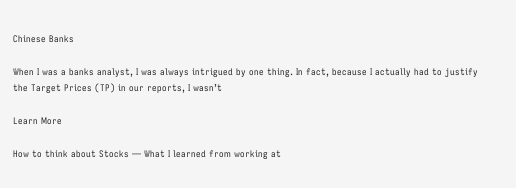Chinese Banks

When I was a banks analyst, I was always intrigued by one thing. In fact, because I actually had to justify the Target Prices (TP) in our reports, I wasn’t

Learn More

How to think about Stocks — What I learned from working at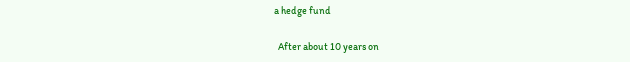a hedge fund

  After about 10 years on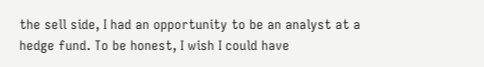the sell side, I had an opportunity to be an analyst at a hedge fund. To be honest, I wish I could have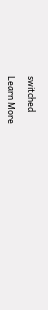switched

Learn More